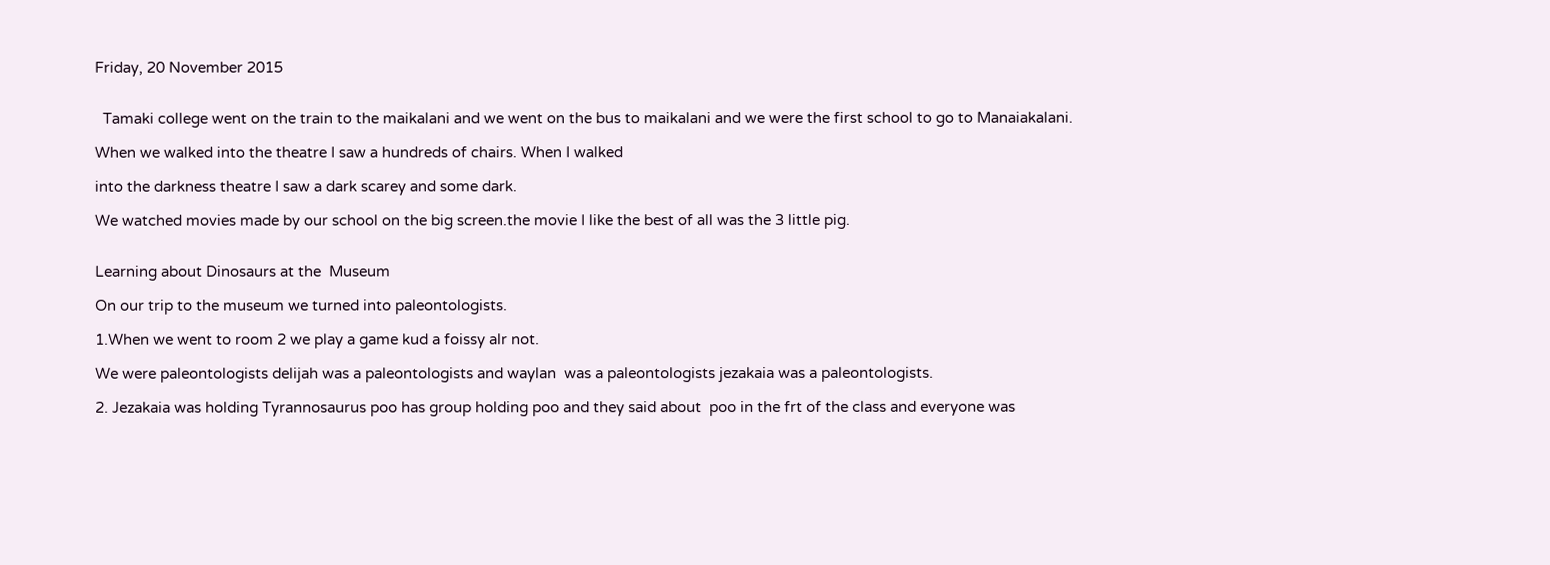Friday, 20 November 2015


  Tamaki college went on the train to the maikalani and we went on the bus to maikalani and we were the first school to go to Manaiakalani.

When we walked into the theatre I saw a hundreds of chairs. When I walked

into the darkness theatre I saw a dark scarey and some dark.

We watched movies made by our school on the big screen.the movie I like the best of all was the 3 little pig.


Learning about Dinosaurs at the  Museum

On our trip to the museum we turned into paleontologists.

1.When we went to room 2 we play a game kud a foissy alr not.

We were paleontologists delijah was a paleontologists and waylan  was a paleontologists jezakaia was a paleontologists.

2. Jezakaia was holding Tyrannosaurus poo has group holding poo and they said about  poo in the frt of the class and everyone was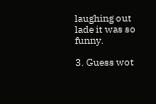laughing out lade it was so funny.

3. Guess wot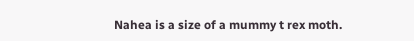Nahea is a size of a mummy t rex moth.